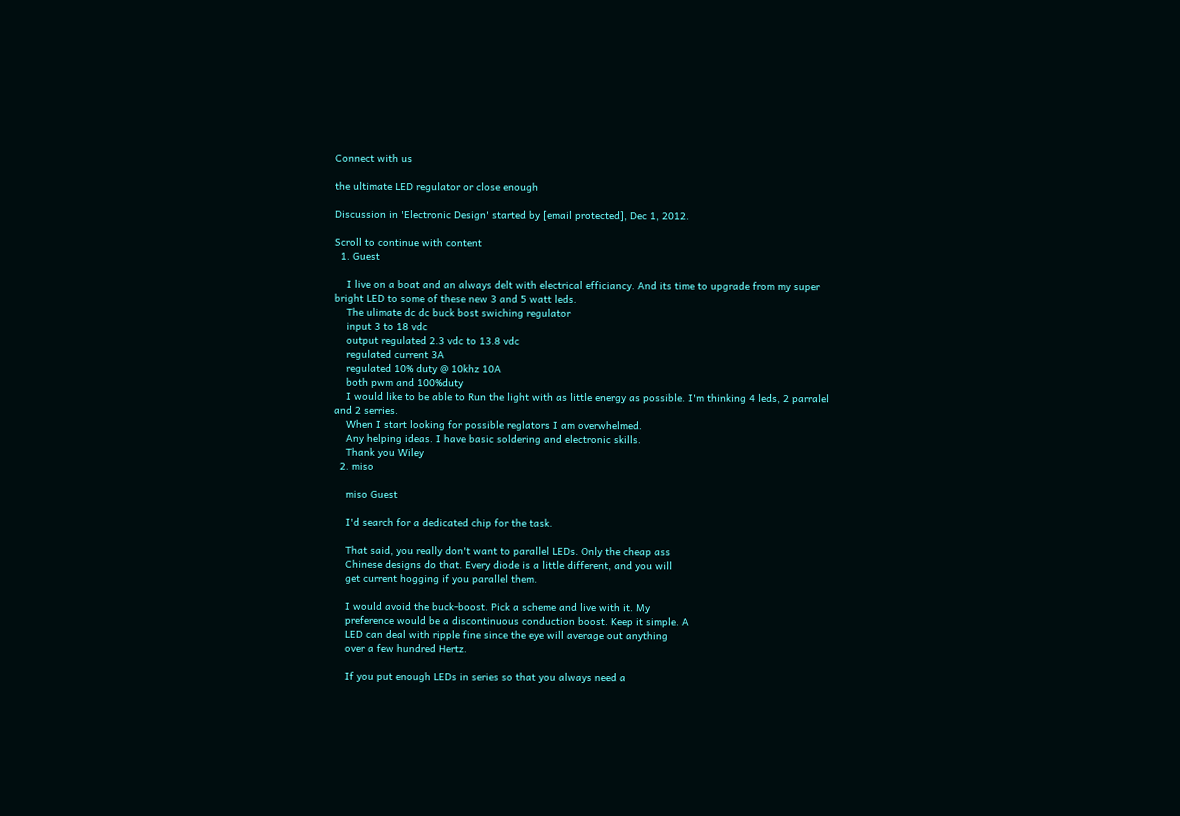Connect with us

the ultimate LED regulator or close enough

Discussion in 'Electronic Design' started by [email protected], Dec 1, 2012.

Scroll to continue with content
  1. Guest

    I live on a boat and an always delt with electrical efficiancy. And its time to upgrade from my super bright LED to some of these new 3 and 5 watt leds.
    The ulimate dc dc buck bost swiching regulator
    input 3 to 18 vdc
    output regulated 2.3 vdc to 13.8 vdc
    regulated current 3A
    regulated 10% duty @ 10khz 10A
    both pwm and 100%duty
    I would like to be able to Run the light with as little energy as possible. I'm thinking 4 leds, 2 parralel and 2 serries.
    When I start looking for possible reglators I am overwhelmed.
    Any helping ideas. I have basic soldering and electronic skills.
    Thank you Wiley
  2. miso

    miso Guest

    I'd search for a dedicated chip for the task.

    That said, you really don't want to parallel LEDs. Only the cheap ass
    Chinese designs do that. Every diode is a little different, and you will
    get current hogging if you parallel them.

    I would avoid the buck-boost. Pick a scheme and live with it. My
    preference would be a discontinuous conduction boost. Keep it simple. A
    LED can deal with ripple fine since the eye will average out anything
    over a few hundred Hertz.

    If you put enough LEDs in series so that you always need a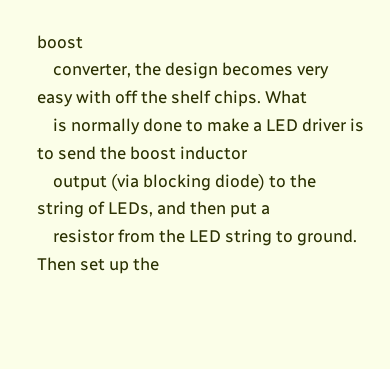boost
    converter, the design becomes very easy with off the shelf chips. What
    is normally done to make a LED driver is to send the boost inductor
    output (via blocking diode) to the string of LEDs, and then put a
    resistor from the LED string to ground. Then set up the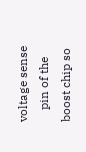voltage sense
    pin of the boost chip so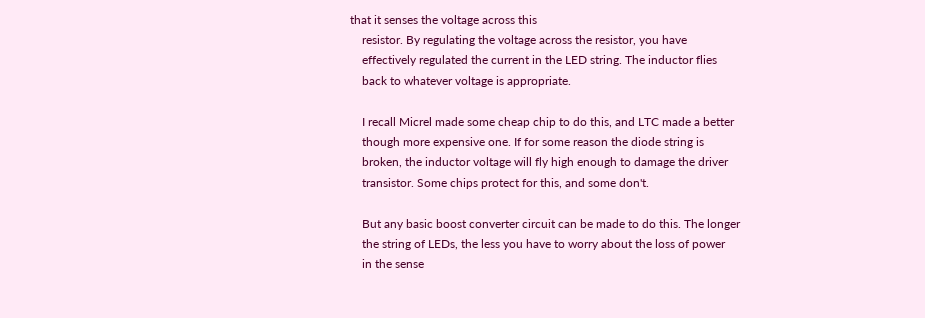that it senses the voltage across this
    resistor. By regulating the voltage across the resistor, you have
    effectively regulated the current in the LED string. The inductor flies
    back to whatever voltage is appropriate.

    I recall Micrel made some cheap chip to do this, and LTC made a better
    though more expensive one. If for some reason the diode string is
    broken, the inductor voltage will fly high enough to damage the driver
    transistor. Some chips protect for this, and some don't.

    But any basic boost converter circuit can be made to do this. The longer
    the string of LEDs, the less you have to worry about the loss of power
    in the sense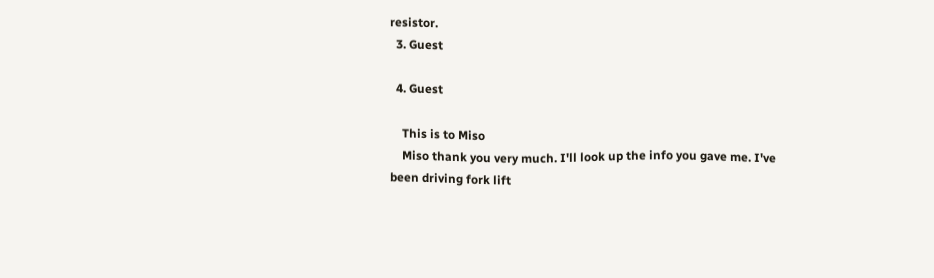resistor.
  3. Guest

  4. Guest

    This is to Miso
    Miso thank you very much. I'll look up the info you gave me. I've been driving fork lift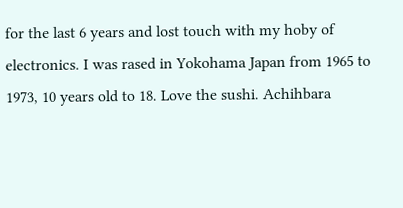for the last 6 years and lost touch with my hoby of electronics. I was rased in Yokohama Japan from 1965 to 1973, 10 years old to 18. Love the sushi. Achihbara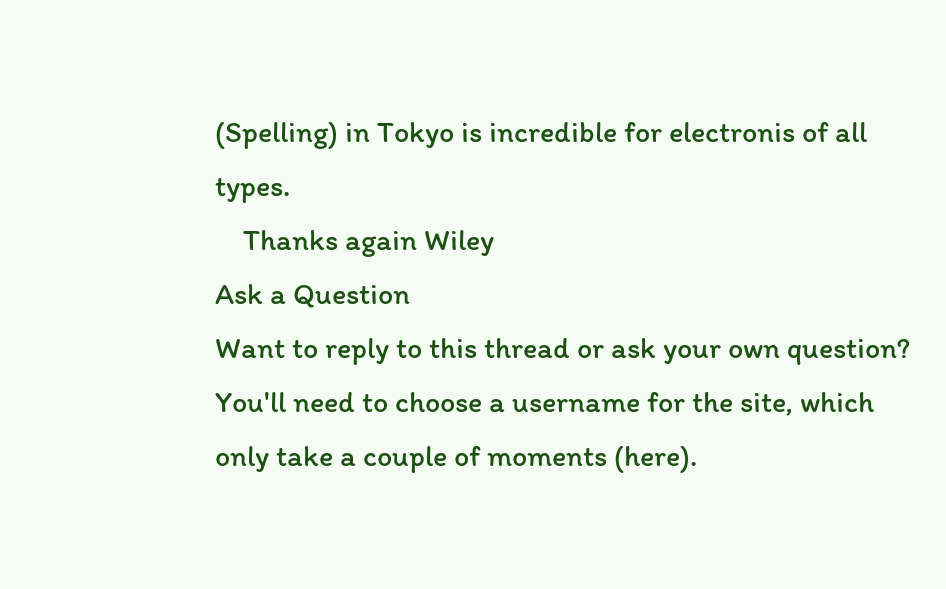(Spelling) in Tokyo is incredible for electronis of all types.
    Thanks again Wiley
Ask a Question
Want to reply to this thread or ask your own question?
You'll need to choose a username for the site, which only take a couple of moments (here).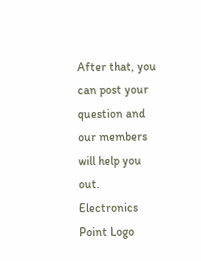After that, you can post your question and our members will help you out.
Electronics Point Logo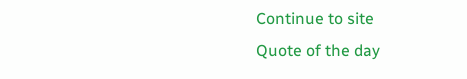Continue to site
Quote of the day